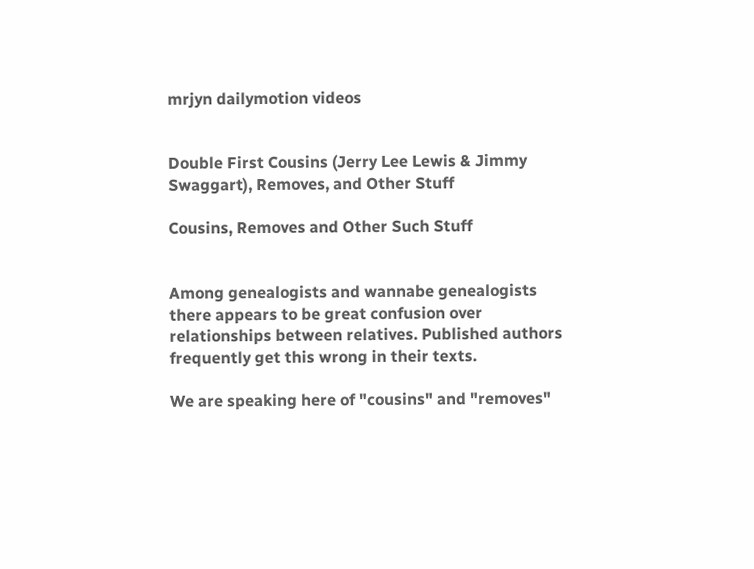mrjyn dailymotion videos


Double First Cousins (Jerry Lee Lewis & Jimmy Swaggart), Removes, and Other Stuff

Cousins, Removes and Other Such Stuff


Among genealogists and wannabe genealogists there appears to be great confusion over relationships between relatives. Published authors frequently get this wrong in their texts.

We are speaking here of "cousins" and "removes"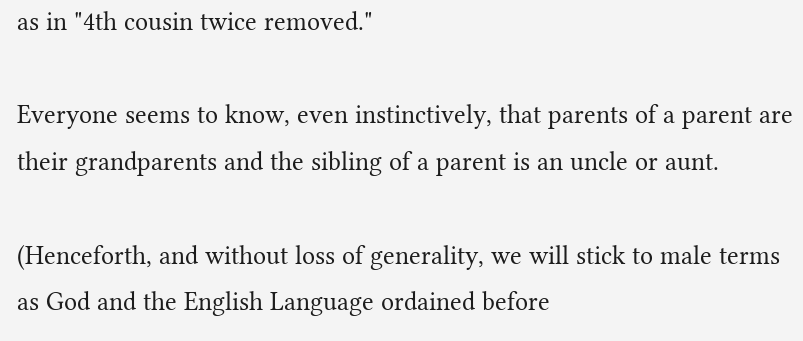as in "4th cousin twice removed."

Everyone seems to know, even instinctively, that parents of a parent are their grandparents and the sibling of a parent is an uncle or aunt.

(Henceforth, and without loss of generality, we will stick to male terms as God and the English Language ordained before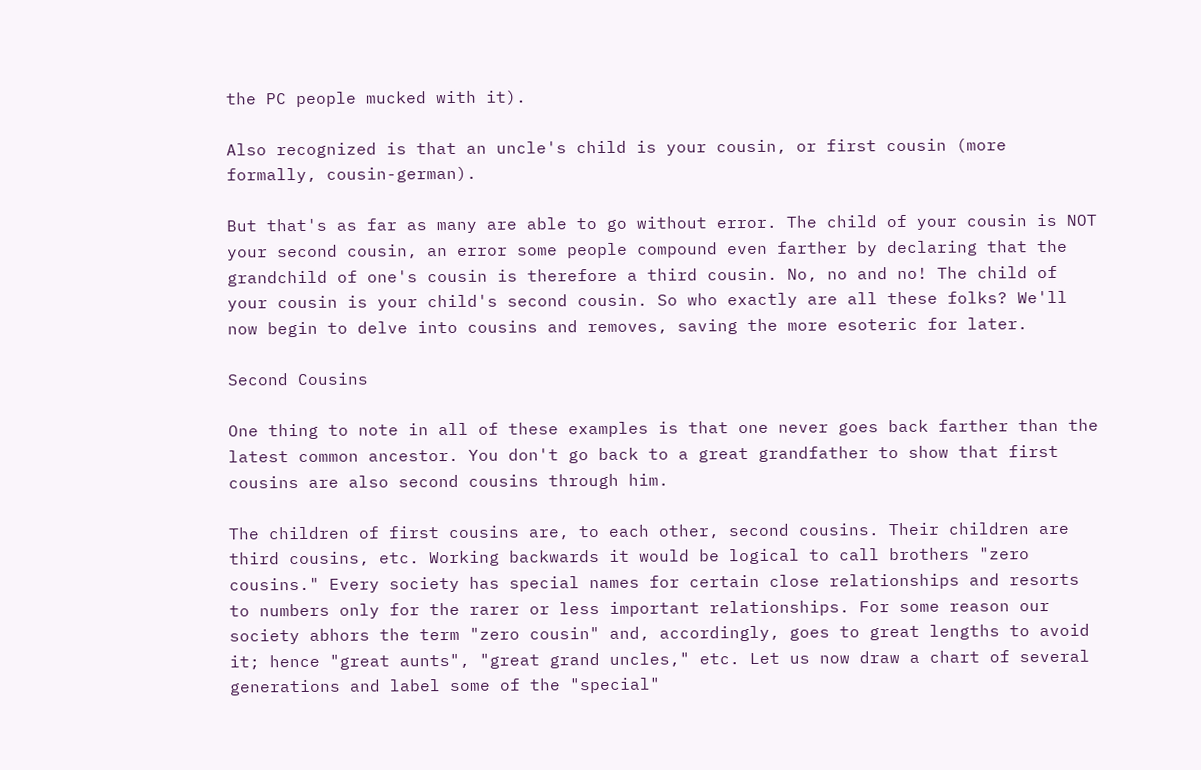the PC people mucked with it).

Also recognized is that an uncle's child is your cousin, or first cousin (more formally, cousin-german).

But that's as far as many are able to go without error. The child of your cousin is NOT your second cousin, an error some people compound even farther by declaring that the grandchild of one's cousin is therefore a third cousin. No, no and no! The child of your cousin is your child's second cousin. So who exactly are all these folks? We'll now begin to delve into cousins and removes, saving the more esoteric for later.

Second Cousins

One thing to note in all of these examples is that one never goes back farther than the latest common ancestor. You don't go back to a great grandfather to show that first cousins are also second cousins through him.

The children of first cousins are, to each other, second cousins. Their children are third cousins, etc. Working backwards it would be logical to call brothers "zero cousins." Every society has special names for certain close relationships and resorts to numbers only for the rarer or less important relationships. For some reason our society abhors the term "zero cousin" and, accordingly, goes to great lengths to avoid it; hence "great aunts", "great grand uncles," etc. Let us now draw a chart of several generations and label some of the "special"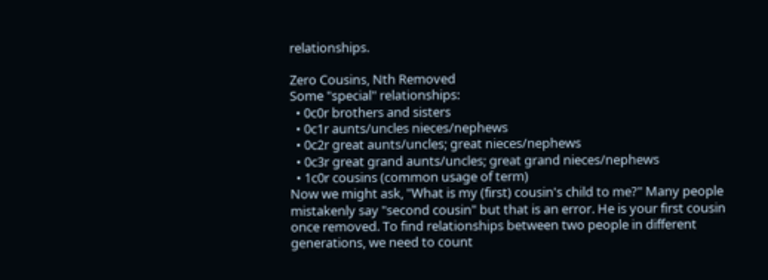relationships.

Zero Cousins, Nth Removed
Some "special" relationships:
  • 0c0r brothers and sisters
  • 0c1r aunts/uncles nieces/nephews
  • 0c2r great aunts/uncles; great nieces/nephews
  • 0c3r great grand aunts/uncles; great grand nieces/nephews
  • 1c0r cousins (common usage of term)
Now we might ask, "What is my (first) cousin's child to me?" Many people mistakenly say "second cousin" but that is an error. He is your first cousin once removed. To find relationships between two people in different generations, we need to count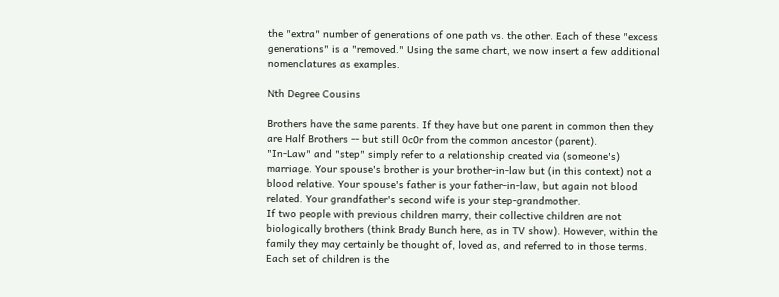the "extra" number of generations of one path vs. the other. Each of these "excess generations" is a "removed." Using the same chart, we now insert a few additional nomenclatures as examples.

Nth Degree Cousins

Brothers have the same parents. If they have but one parent in common then they are Half Brothers -- but still 0c0r from the common ancestor (parent).
"In-Law" and "step" simply refer to a relationship created via (someone's) marriage. Your spouse's brother is your brother-in-law but (in this context) not a blood relative. Your spouse's father is your father-in-law, but again not blood related. Your grandfather's second wife is your step-grandmother.
If two people with previous children marry, their collective children are not biologically brothers (think Brady Bunch here, as in TV show). However, within the family they may certainly be thought of, loved as, and referred to in those terms. Each set of children is the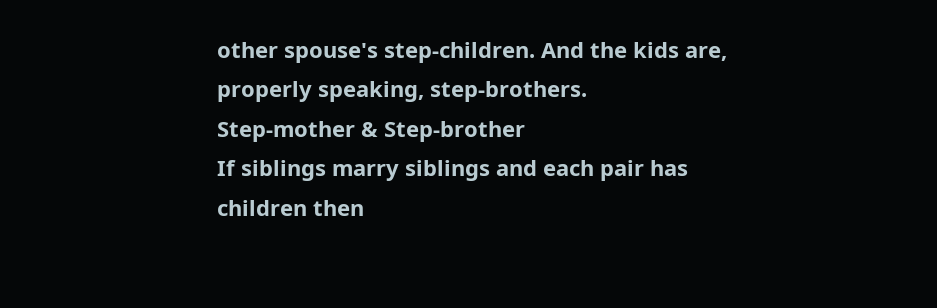other spouse's step-children. And the kids are, properly speaking, step-brothers.
Step-mother & Step-brother
If siblings marry siblings and each pair has children then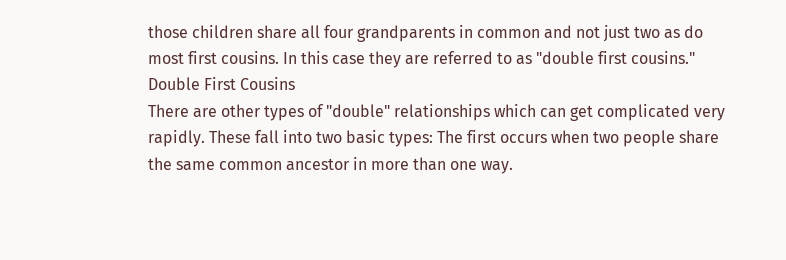those children share all four grandparents in common and not just two as do most first cousins. In this case they are referred to as "double first cousins."
Double First Cousins
There are other types of "double" relationships which can get complicated very rapidly. These fall into two basic types: The first occurs when two people share the same common ancestor in more than one way.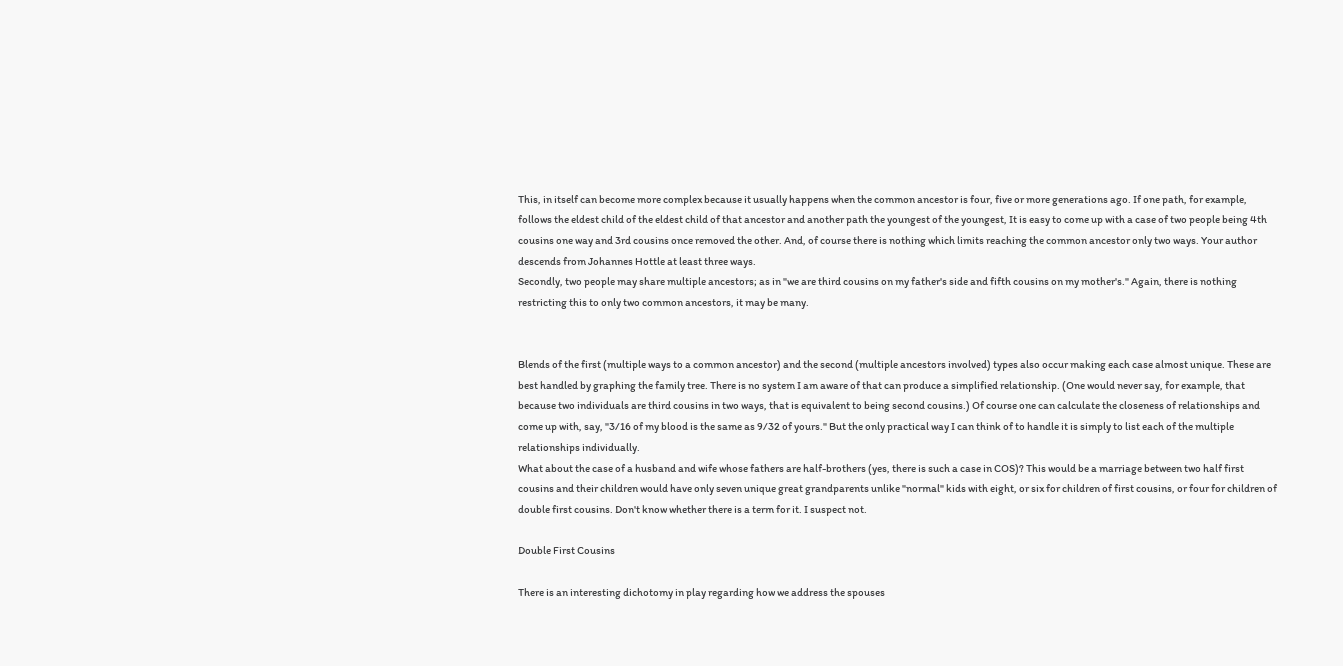This, in itself can become more complex because it usually happens when the common ancestor is four, five or more generations ago. If one path, for example, follows the eldest child of the eldest child of that ancestor and another path the youngest of the youngest, It is easy to come up with a case of two people being 4th cousins one way and 3rd cousins once removed the other. And, of course there is nothing which limits reaching the common ancestor only two ways. Your author descends from Johannes Hottle at least three ways.
Secondly, two people may share multiple ancestors; as in "we are third cousins on my father's side and fifth cousins on my mother's." Again, there is nothing restricting this to only two common ancestors, it may be many.


Blends of the first (multiple ways to a common ancestor) and the second (multiple ancestors involved) types also occur making each case almost unique. These are best handled by graphing the family tree. There is no system I am aware of that can produce a simplified relationship. (One would never say, for example, that because two individuals are third cousins in two ways, that is equivalent to being second cousins.) Of course one can calculate the closeness of relationships and come up with, say, "3/16 of my blood is the same as 9/32 of yours." But the only practical way I can think of to handle it is simply to list each of the multiple relationships individually.
What about the case of a husband and wife whose fathers are half-brothers (yes, there is such a case in COS)? This would be a marriage between two half first cousins and their children would have only seven unique great grandparents unlike "normal" kids with eight, or six for children of first cousins, or four for children of double first cousins. Don't know whether there is a term for it. I suspect not.

Double First Cousins

There is an interesting dichotomy in play regarding how we address the spouses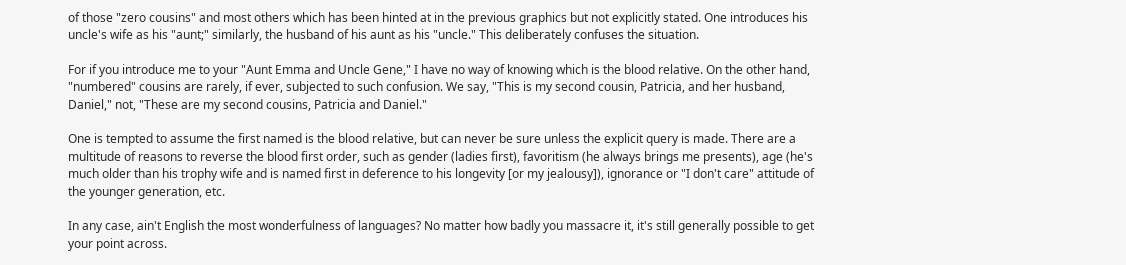of those "zero cousins" and most others which has been hinted at in the previous graphics but not explicitly stated. One introduces his uncle's wife as his "aunt;" similarly, the husband of his aunt as his "uncle." This deliberately confuses the situation.

For if you introduce me to your "Aunt Emma and Uncle Gene," I have no way of knowing which is the blood relative. On the other hand, "numbered" cousins are rarely, if ever, subjected to such confusion. We say, "This is my second cousin, Patricia, and her husband, Daniel," not, "These are my second cousins, Patricia and Daniel."

One is tempted to assume the first named is the blood relative, but can never be sure unless the explicit query is made. There are a multitude of reasons to reverse the blood first order, such as gender (ladies first), favoritism (he always brings me presents), age (he's much older than his trophy wife and is named first in deference to his longevity [or my jealousy]), ignorance or "I don't care" attitude of the younger generation, etc.

In any case, ain't English the most wonderfulness of languages? No matter how badly you massacre it, it's still generally possible to get your point across.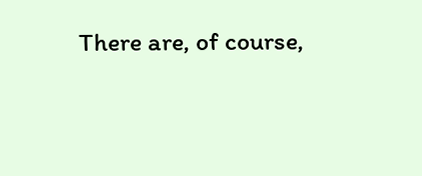There are, of course,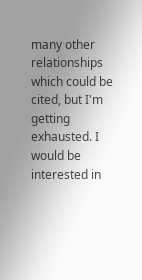many other relationships which could be cited, but I'm getting exhausted. I would be interested in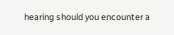hearing should you encounter a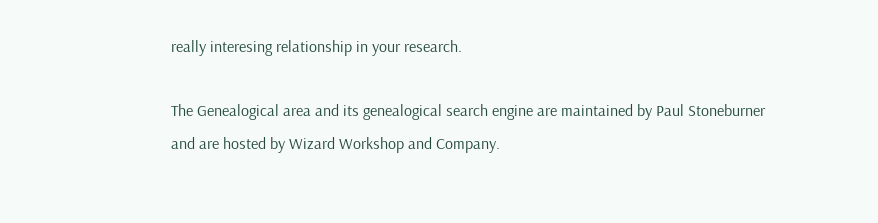really interesing relationship in your research.

The Genealogical area and its genealogical search engine are maintained by Paul Stoneburner and are hosted by Wizard Workshop and Company.